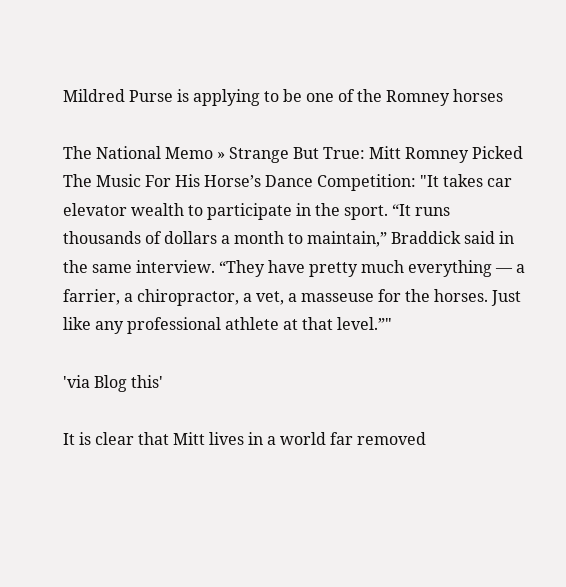Mildred Purse is applying to be one of the Romney horses

The National Memo » Strange But True: Mitt Romney Picked The Music For His Horse’s Dance Competition: "It takes car elevator wealth to participate in the sport. “It runs thousands of dollars a month to maintain,” Braddick said in the same interview. “They have pretty much everything — a farrier, a chiropractor, a vet, a masseuse for the horses. Just like any professional athlete at that level.”"

'via Blog this'

It is clear that Mitt lives in a world far removed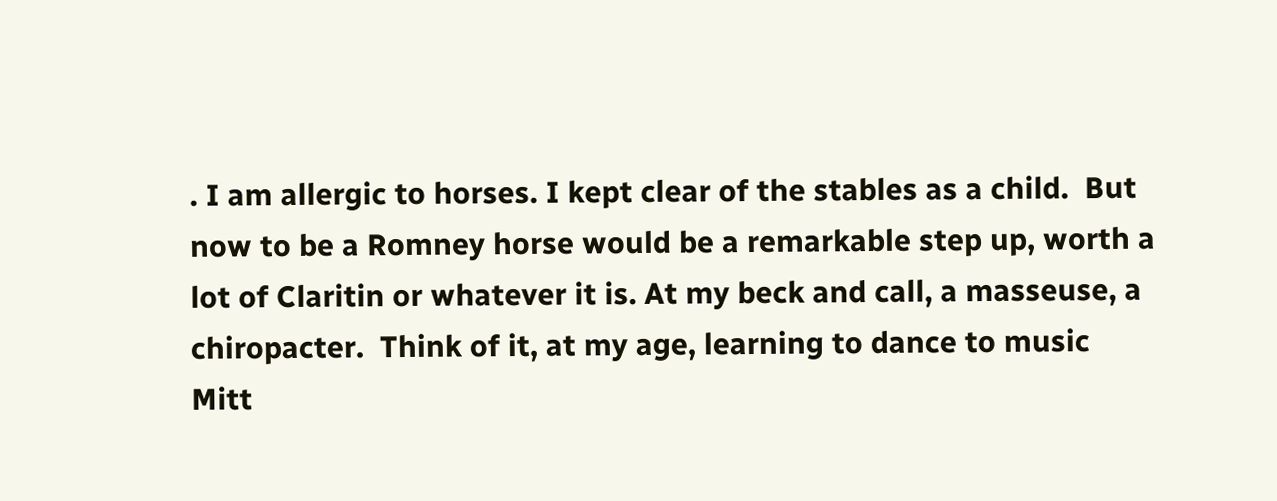. I am allergic to horses. I kept clear of the stables as a child.  But now to be a Romney horse would be a remarkable step up, worth a lot of Claritin or whatever it is. At my beck and call, a masseuse, a chiropacter.  Think of it, at my age, learning to dance to music Mitt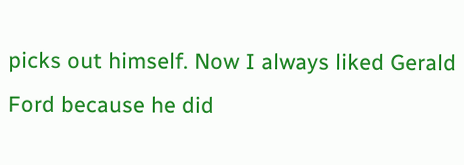picks out himself. Now I always liked Gerald Ford because he did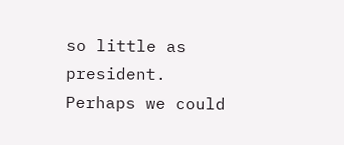so little as president. Perhaps we could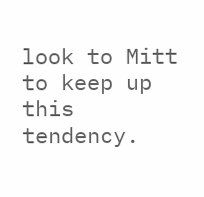look to Mitt to keep up this tendency.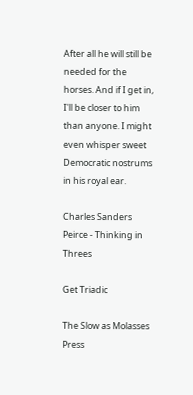After all he will still be needed for the horses. And if I get in, I'll be closer to him than anyone. I might even whisper sweet Democratic nostrums in his royal ear.

Charles Sanders Peirce - Thinking in Threes

Get Triadic

The Slow as Molasses Press